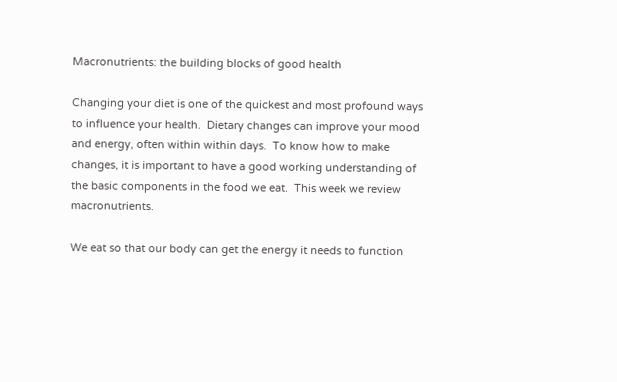Macronutrients: the building blocks of good health

Changing your diet is one of the quickest and most profound ways to influence your health.  Dietary changes can improve your mood and energy, often within within days.  To know how to make changes, it is important to have a good working understanding of the basic components in the food we eat.  This week we review macronutrients.

We eat so that our body can get the energy it needs to function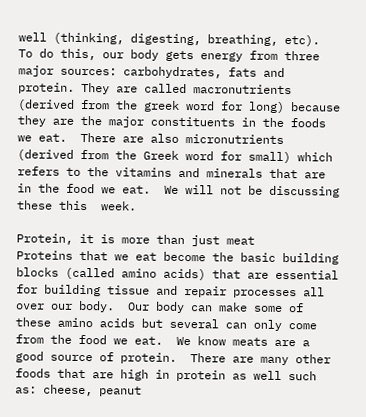well (thinking, digesting, breathing, etc).  To do this, our body gets energy from three major sources: carbohydrates, fats and protein. They are called macronutrients (derived from the greek word for long) because they are the major constituents in the foods we eat.  There are also micronutrients (derived from the Greek word for small) which refers to the vitamins and minerals that are in the food we eat.  We will not be discussing these this  week.

Protein, it is more than just meat
Proteins that we eat become the basic building blocks (called amino acids) that are essential for building tissue and repair processes all over our body.  Our body can make some of these amino acids but several can only come from the food we eat.  We know meats are a good source of protein.  There are many other foods that are high in protein as well such as: cheese, peanut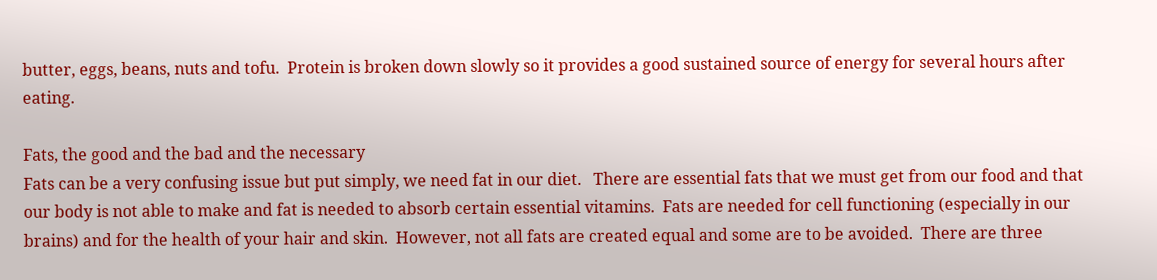butter, eggs, beans, nuts and tofu.  Protein is broken down slowly so it provides a good sustained source of energy for several hours after eating.

Fats, the good and the bad and the necessary
Fats can be a very confusing issue but put simply, we need fat in our diet.   There are essential fats that we must get from our food and that our body is not able to make and fat is needed to absorb certain essential vitamins.  Fats are needed for cell functioning (especially in our brains) and for the health of your hair and skin.  However, not all fats are created equal and some are to be avoided.  There are three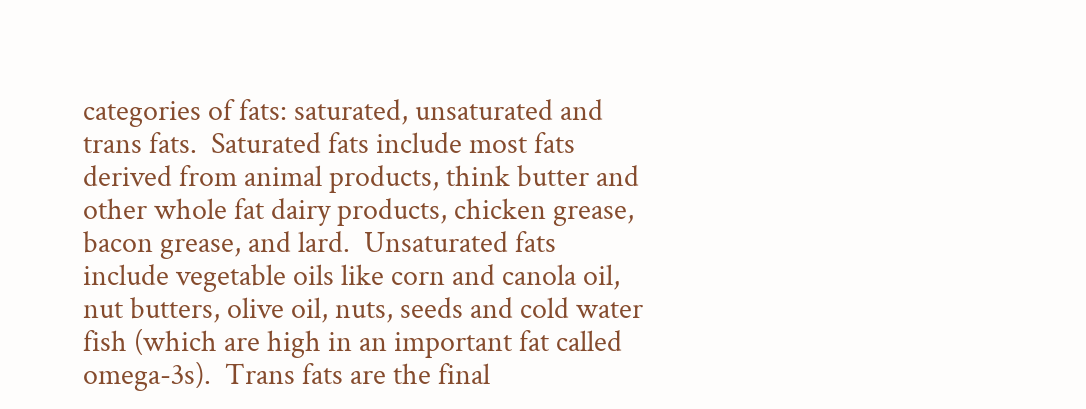categories of fats: saturated, unsaturated and trans fats.  Saturated fats include most fats derived from animal products, think butter and other whole fat dairy products, chicken grease, bacon grease, and lard.  Unsaturated fats include vegetable oils like corn and canola oil, nut butters, olive oil, nuts, seeds and cold water fish (which are high in an important fat called omega-3s).  Trans fats are the final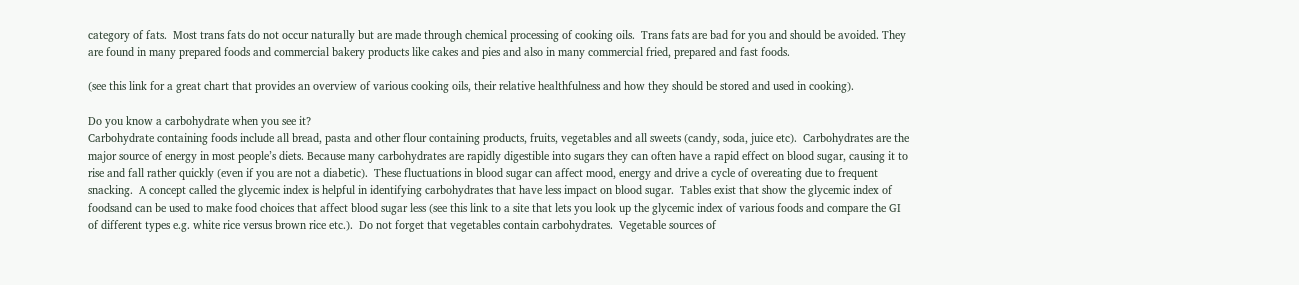category of fats.  Most trans fats do not occur naturally but are made through chemical processing of cooking oils.  Trans fats are bad for you and should be avoided. They are found in many prepared foods and commercial bakery products like cakes and pies and also in many commercial fried, prepared and fast foods.

(see this link for a great chart that provides an overview of various cooking oils, their relative healthfulness and how they should be stored and used in cooking).

Do you know a carbohydrate when you see it?
Carbohydrate containing foods include all bread, pasta and other flour containing products, fruits, vegetables and all sweets (candy, soda, juice etc).  Carbohydrates are the major source of energy in most people’s diets. Because many carbohydrates are rapidly digestible into sugars they can often have a rapid effect on blood sugar, causing it to rise and fall rather quickly (even if you are not a diabetic).  These fluctuations in blood sugar can affect mood, energy and drive a cycle of overeating due to frequent snacking.  A concept called the glycemic index is helpful in identifying carbohydrates that have less impact on blood sugar.  Tables exist that show the glycemic index of foodsand can be used to make food choices that affect blood sugar less (see this link to a site that lets you look up the glycemic index of various foods and compare the GI of different types e.g. white rice versus brown rice etc.).  Do not forget that vegetables contain carbohydrates.  Vegetable sources of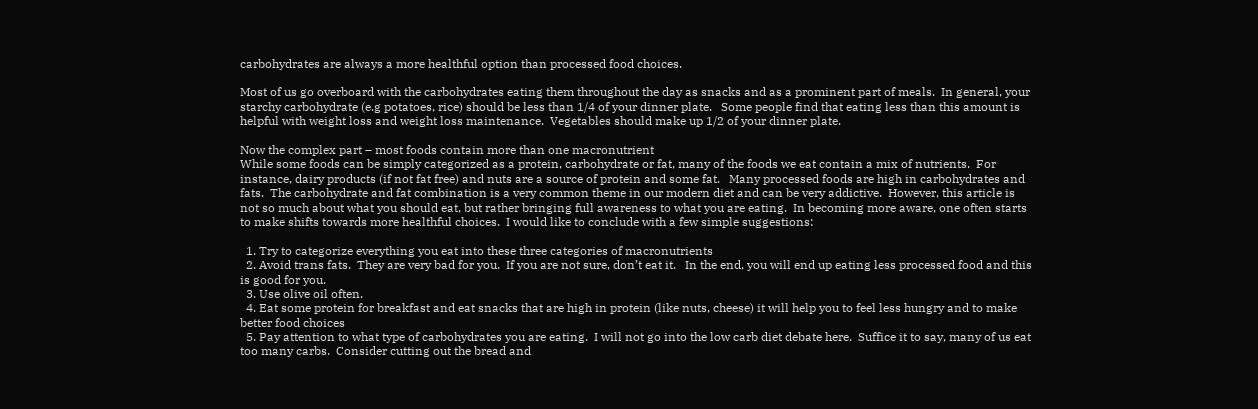carbohydrates are always a more healthful option than processed food choices.

Most of us go overboard with the carbohydrates eating them throughout the day as snacks and as a prominent part of meals.  In general, your starchy carbohydrate (e.g potatoes, rice) should be less than 1/4 of your dinner plate.   Some people find that eating less than this amount is helpful with weight loss and weight loss maintenance.  Vegetables should make up 1/2 of your dinner plate.

Now the complex part – most foods contain more than one macronutrient
While some foods can be simply categorized as a protein, carbohydrate or fat, many of the foods we eat contain a mix of nutrients.  For instance, dairy products (if not fat free) and nuts are a source of protein and some fat.   Many processed foods are high in carbohydrates and fats.  The carbohydrate and fat combination is a very common theme in our modern diet and can be very addictive.  However, this article is not so much about what you should eat, but rather bringing full awareness to what you are eating.  In becoming more aware, one often starts to make shifts towards more healthful choices.  I would like to conclude with a few simple suggestions:

  1. Try to categorize everything you eat into these three categories of macronutrients
  2. Avoid trans fats.  They are very bad for you.  If you are not sure, don’t eat it.   In the end, you will end up eating less processed food and this is good for you.
  3. Use olive oil often.
  4. Eat some protein for breakfast and eat snacks that are high in protein (like nuts, cheese) it will help you to feel less hungry and to make better food choices
  5. Pay attention to what type of carbohydrates you are eating.  I will not go into the low carb diet debate here.  Suffice it to say, many of us eat too many carbs.  Consider cutting out the bread and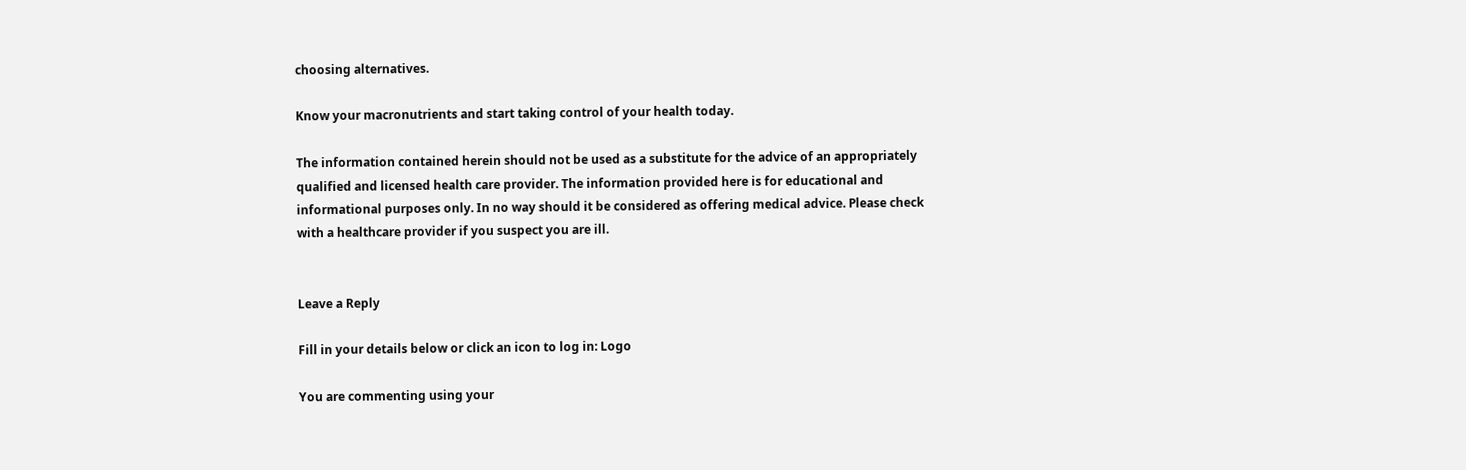choosing alternatives.

Know your macronutrients and start taking control of your health today.

The information contained herein should not be used as a substitute for the advice of an appropriately qualified and licensed health care provider. The information provided here is for educational and informational purposes only. In no way should it be considered as offering medical advice. Please check with a healthcare provider if you suspect you are ill.


Leave a Reply

Fill in your details below or click an icon to log in: Logo

You are commenting using your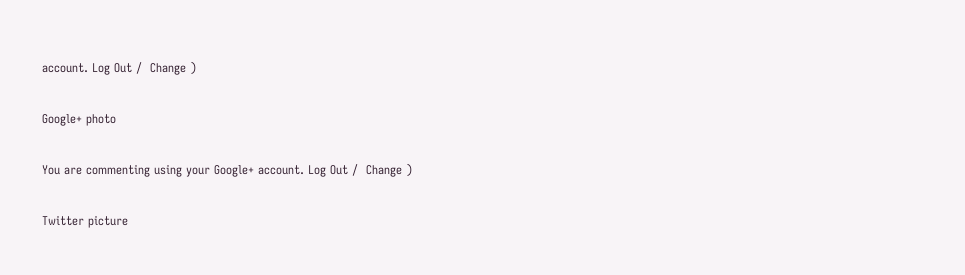account. Log Out /  Change )

Google+ photo

You are commenting using your Google+ account. Log Out /  Change )

Twitter picture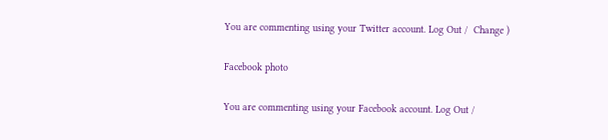You are commenting using your Twitter account. Log Out /  Change )

Facebook photo

You are commenting using your Facebook account. Log Out /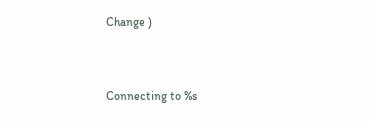Change )


Connecting to %s